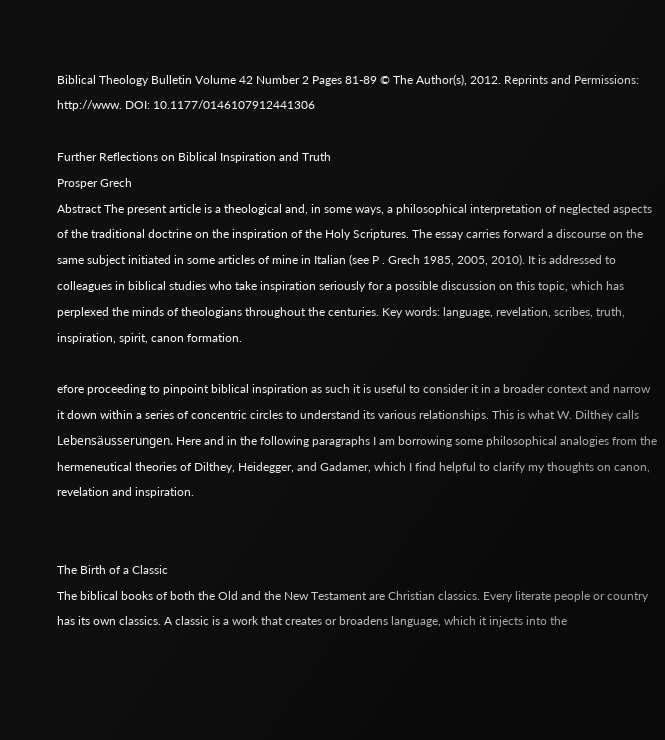Biblical Theology Bulletin Volume 42 Number 2 Pages 81-89 © The Author(s), 2012. Reprints and Permissions: http://www. DOI: 10.1177/0146107912441306

Further Reflections on Biblical Inspiration and Truth
Prosper Grech
Abstract The present article is a theological and, in some ways, a philosophical interpretation of neglected aspects of the traditional doctrine on the inspiration of the Holy Scriptures. The essay carries forward a discourse on the same subject initiated in some articles of mine in Italian (see P . Grech 1985, 2005, 2010). It is addressed to colleagues in biblical studies who take inspiration seriously for a possible discussion on this topic, which has perplexed the minds of theologians throughout the centuries. Key words: language, revelation, scribes, truth, inspiration, spirit, canon formation.

efore proceeding to pinpoint biblical inspiration as such it is useful to consider it in a broader context and narrow it down within a series of concentric circles to understand its various relationships. This is what W. Dilthey calls Lebensäusserungen. Here and in the following paragraphs I am borrowing some philosophical analogies from the hermeneutical theories of Dilthey, Heidegger, and Gadamer, which I find helpful to clarify my thoughts on canon, revelation and inspiration.


The Birth of a Classic
The biblical books of both the Old and the New Testament are Christian classics. Every literate people or country has its own classics. A classic is a work that creates or broadens language, which it injects into the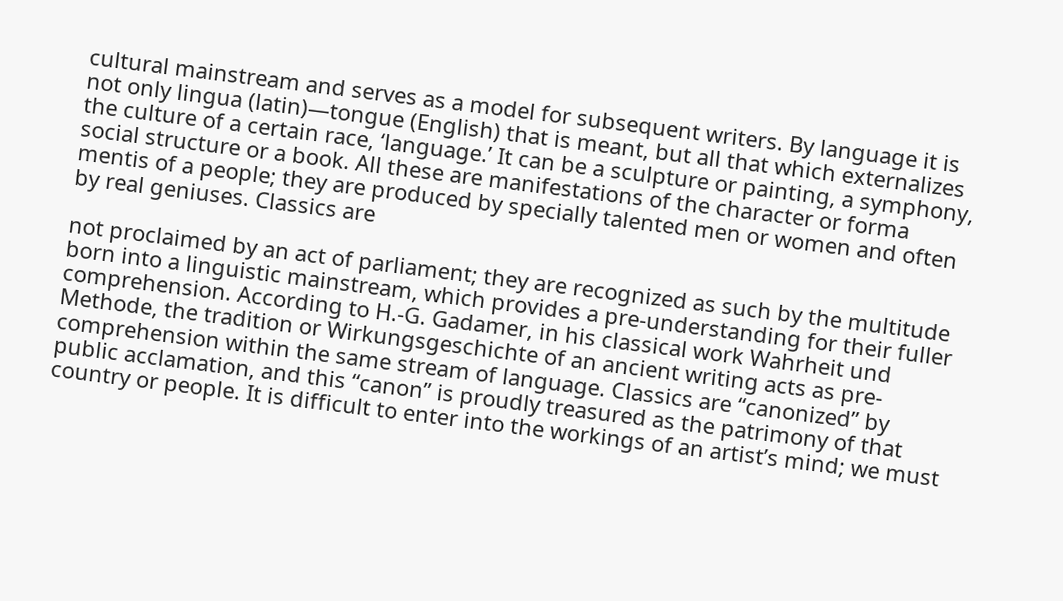cultural mainstream and serves as a model for subsequent writers. By language it is not only lingua (latin)—tongue (English) that is meant, but all that which externalizes the culture of a certain race, ‘language.’ It can be a sculpture or painting, a symphony, social structure or a book. All these are manifestations of the character or forma mentis of a people; they are produced by specially talented men or women and often by real geniuses. Classics are

not proclaimed by an act of parliament; they are recognized as such by the multitude born into a linguistic mainstream, which provides a pre-understanding for their fuller comprehension. According to H.-G. Gadamer, in his classical work Wahrheit und Methode, the tradition or Wirkungsgeschichte of an ancient writing acts as pre-comprehension within the same stream of language. Classics are “canonized” by public acclamation, and this “canon” is proudly treasured as the patrimony of that country or people. It is difficult to enter into the workings of an artist’s mind; we must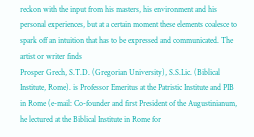reckon with the input from his masters, his environment and his personal experiences, but at a certain moment these elements coalesce to spark off an intuition that has to be expressed and communicated. The artist or writer finds
Prosper Grech, S.T.D. (Gregorian University), S.S.Lic. (Biblical Institute, Rome). is Professor Emeritus at the Patristic Institute and PIB in Rome (e-mail: Co-founder and first President of the Augustinianum, he lectured at the Biblical Institute in Rome for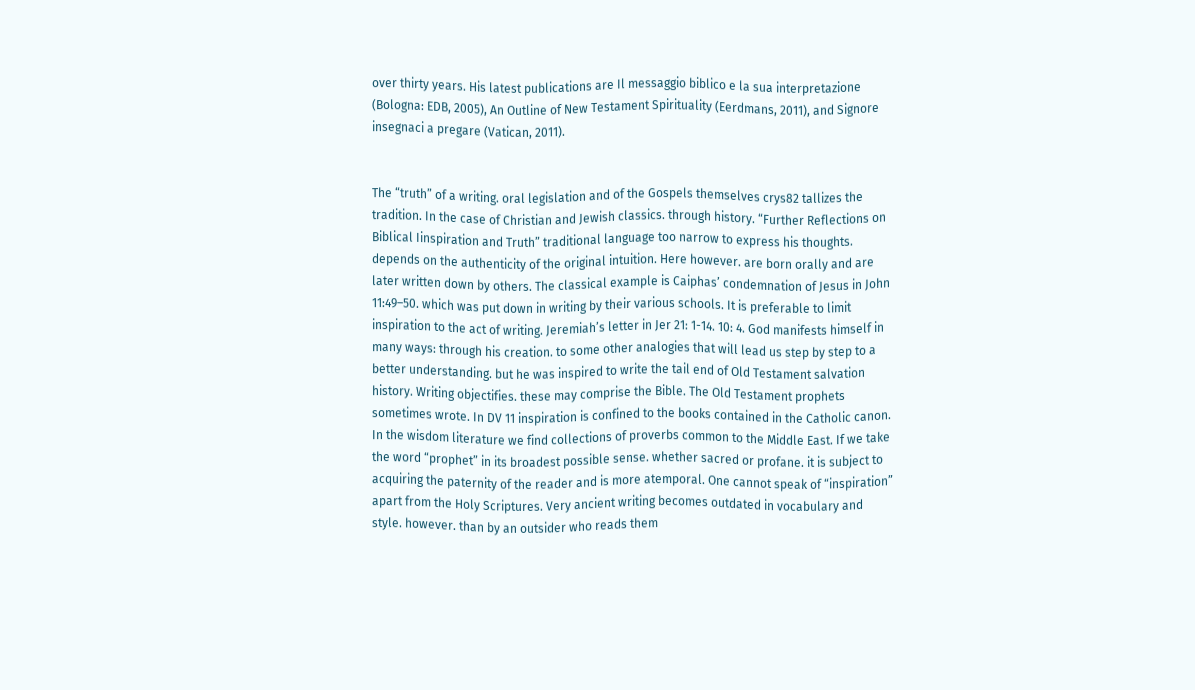over thirty years. His latest publications are Il messaggio biblico e la sua interpretazione (Bologna: EDB, 2005), An Outline of New Testament Spirituality (Eerdmans, 2011), and Signore insegnaci a pregare (Vatican, 2011).


The “truth” of a writing. oral legislation and of the Gospels themselves crys82 tallizes the tradition. In the case of Christian and Jewish classics. through history. “Further Reflections on Biblical Iinspiration and Truth” traditional language too narrow to express his thoughts. depends on the authenticity of the original intuition. Here however. are born orally and are later written down by others. The classical example is Caiphas’ condemnation of Jesus in John 11:49–50. which was put down in writing by their various schools. It is preferable to limit inspiration to the act of writing. Jeremiah’s letter in Jer 21: 1-14. 10: 4. God manifests himself in many ways: through his creation. to some other analogies that will lead us step by step to a better understanding. but he was inspired to write the tail end of Old Testament salvation history. Writing objectifies. these may comprise the Bible. The Old Testament prophets sometimes wrote. In DV 11 inspiration is confined to the books contained in the Catholic canon. In the wisdom literature we find collections of proverbs common to the Middle East. If we take the word “prophet” in its broadest possible sense. whether sacred or profane. it is subject to acquiring the paternity of the reader and is more atemporal. One cannot speak of “inspiration” apart from the Holy Scriptures. Very ancient writing becomes outdated in vocabulary and style. however. than by an outsider who reads them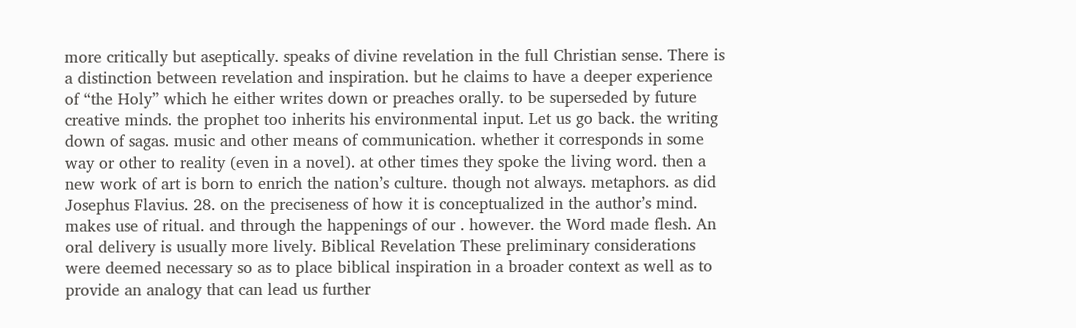more critically but aseptically. speaks of divine revelation in the full Christian sense. There is a distinction between revelation and inspiration. but he claims to have a deeper experience of “the Holy” which he either writes down or preaches orally. to be superseded by future creative minds. the prophet too inherits his environmental input. Let us go back. the writing down of sagas. music and other means of communication. whether it corresponds in some way or other to reality (even in a novel). at other times they spoke the living word. then a new work of art is born to enrich the nation’s culture. though not always. metaphors. as did Josephus Flavius. 28. on the preciseness of how it is conceptualized in the author’s mind. makes use of ritual. and through the happenings of our . however. the Word made flesh. An oral delivery is usually more lively. Biblical Revelation These preliminary considerations were deemed necessary so as to place biblical inspiration in a broader context as well as to provide an analogy that can lead us further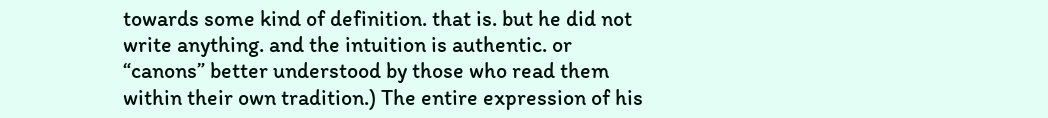towards some kind of definition. that is. but he did not write anything. and the intuition is authentic. or “canons” better understood by those who read them within their own tradition.) The entire expression of his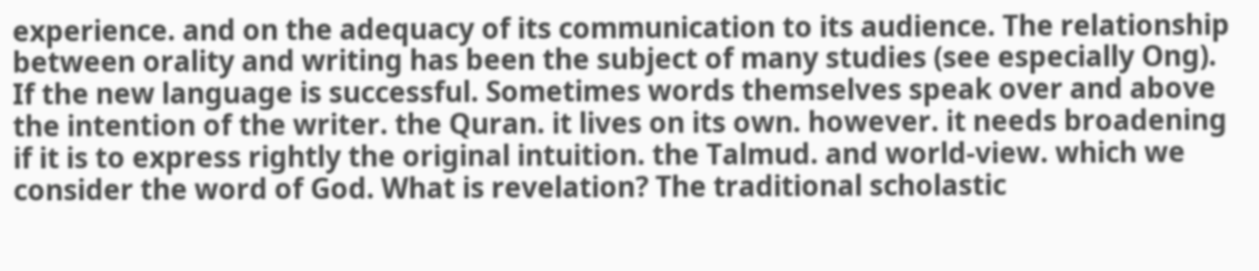experience. and on the adequacy of its communication to its audience. The relationship between orality and writing has been the subject of many studies (see especially Ong). If the new language is successful. Sometimes words themselves speak over and above the intention of the writer. the Quran. it lives on its own. however. it needs broadening if it is to express rightly the original intuition. the Talmud. and world-view. which we consider the word of God. What is revelation? The traditional scholastic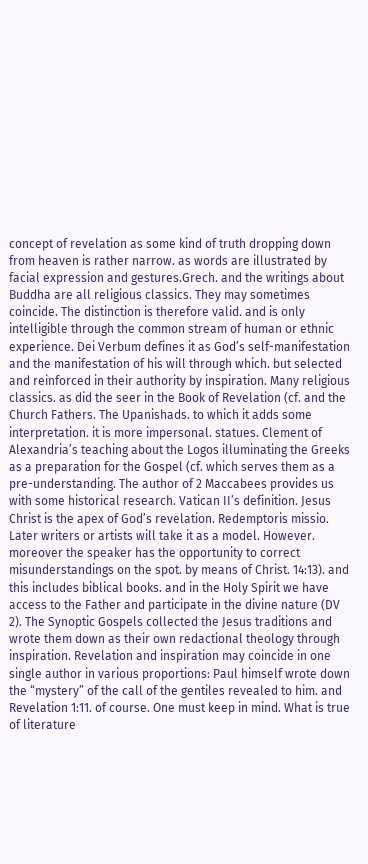concept of revelation as some kind of truth dropping down from heaven is rather narrow. as words are illustrated by facial expression and gestures.Grech. and the writings about Buddha are all religious classics. They may sometimes coincide. The distinction is therefore valid. and is only intelligible through the common stream of human or ethnic experience. Dei Verbum defines it as God’s self-manifestation and the manifestation of his will through which. but selected and reinforced in their authority by inspiration. Many religious classics. as did the seer in the Book of Revelation (cf. and the Church Fathers. The Upanishads. to which it adds some interpretation. it is more impersonal. statues. Clement of Alexandria’s teaching about the Logos illuminating the Greeks as a preparation for the Gospel (cf. which serves them as a pre-understanding. The author of 2 Maccabees provides us with some historical research. Vatican II’s definition. Jesus Christ is the apex of God’s revelation. Redemptoris missio. Later writers or artists will take it as a model. However. moreover the speaker has the opportunity to correct misunderstandings on the spot. by means of Christ. 14:13). and this includes biblical books. and in the Holy Spirit we have access to the Father and participate in the divine nature (DV 2). The Synoptic Gospels collected the Jesus traditions and wrote them down as their own redactional theology through inspiration. Revelation and inspiration may coincide in one single author in various proportions: Paul himself wrote down the “mystery” of the call of the gentiles revealed to him. and Revelation 1:11. of course. One must keep in mind. What is true of literature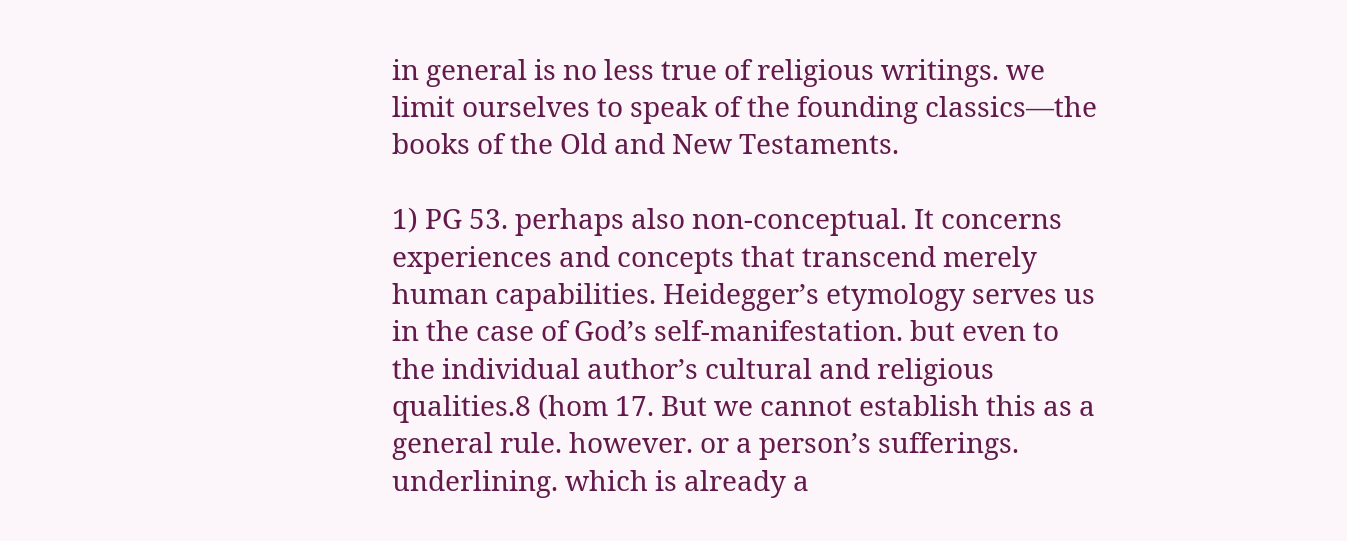in general is no less true of religious writings. we limit ourselves to speak of the founding classics—the books of the Old and New Testaments.

1) PG 53. perhaps also non-conceptual. It concerns experiences and concepts that transcend merely human capabilities. Heidegger’s etymology serves us in the case of God’s self-manifestation. but even to the individual author’s cultural and religious qualities.8 (hom 17. But we cannot establish this as a general rule. however. or a person’s sufferings. underlining. which is already a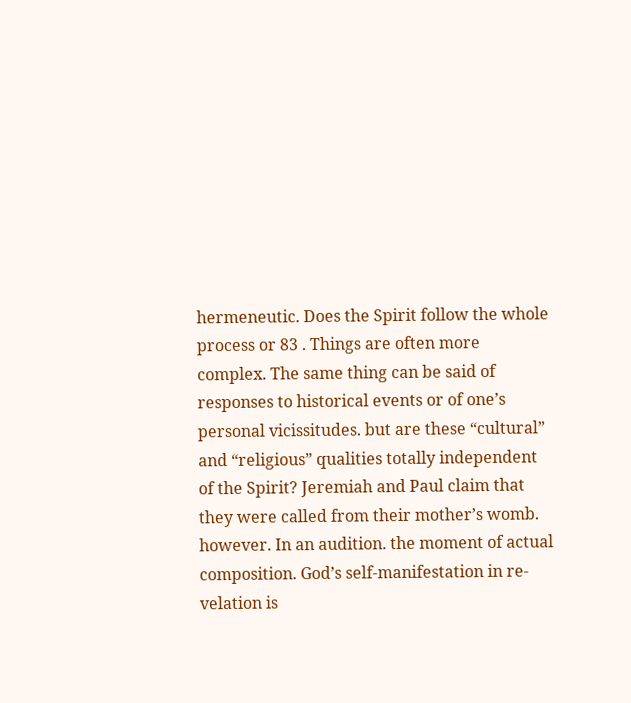hermeneutic. Does the Spirit follow the whole process or 83 . Things are often more complex. The same thing can be said of responses to historical events or of one’s personal vicissitudes. but are these “cultural” and “religious” qualities totally independent of the Spirit? Jeremiah and Paul claim that they were called from their mother’s womb. however. In an audition. the moment of actual composition. God’s self-manifestation in re-velation is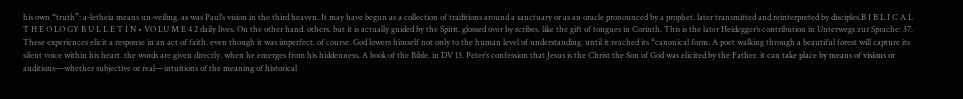his own “truth”: a-letheia means un-veiling. as was Paul’s vision in the third heaven. It may have begun as a collection of traditions around a sanctuary or as an oracle pronounced by a prophet. later transmitted and reinterpreted by disciples.B I B L I C A L T H E O LO GY B U L L E T I N • VO LU M E 4 2 daily lives. On the other hand. others. but it is actually guided by the Spirit. glossed over by scribes. like the gift of tongues in Corinth. This is the later Heidegger’s contribution in Unterwegs zur Sprache: 37. These experiences elicit a response in an act of faith. even though it was imperfect. of course. God lowers himself not only to the human level of understanding. until it reached its “canonical form. A poet walking through a beautiful forest will capture its silent voice within his heart. the words are given directly. when he emerges from his hiddenness. A book of the Bible. in DV 13. Peter’s confession that Jesus is the Christ the Son of God was elicited by the Father. it can take place by means of visions or auditions—whether subjective or real—intuitions of the meaning of historical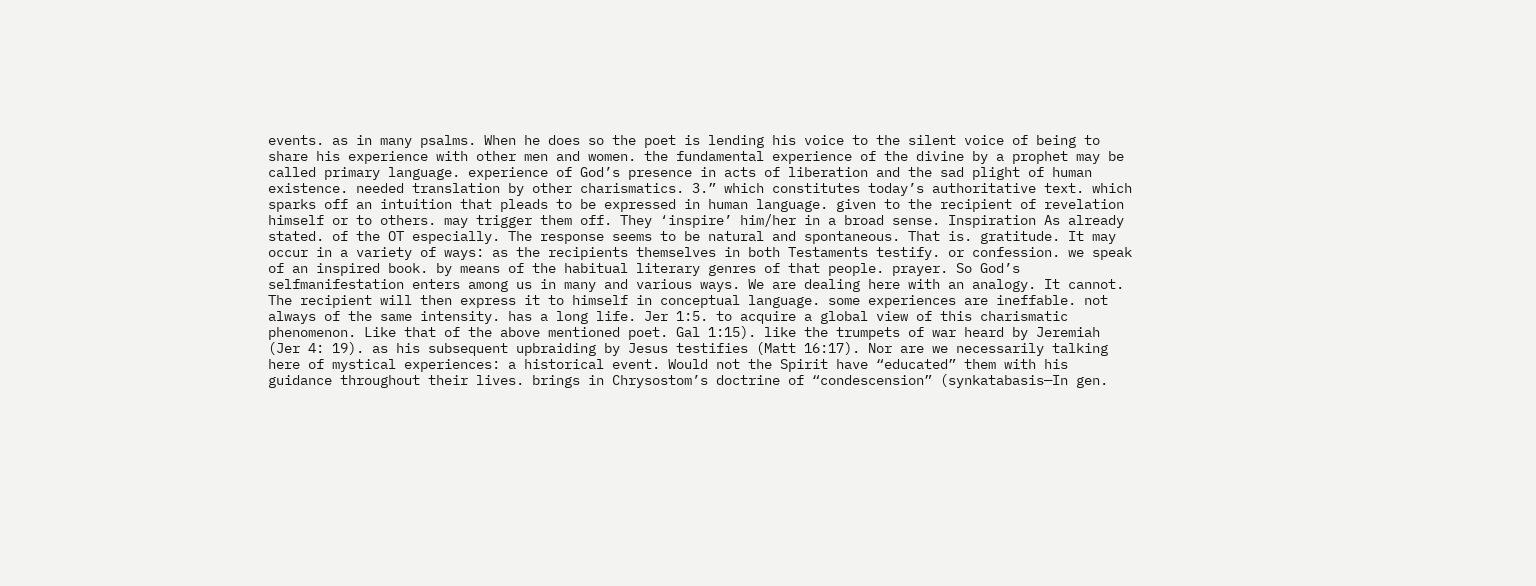events. as in many psalms. When he does so the poet is lending his voice to the silent voice of being to share his experience with other men and women. the fundamental experience of the divine by a prophet may be called primary language. experience of God’s presence in acts of liberation and the sad plight of human existence. needed translation by other charismatics. 3.” which constitutes today’s authoritative text. which sparks off an intuition that pleads to be expressed in human language. given to the recipient of revelation himself or to others. may trigger them off. They ‘inspire’ him/her in a broad sense. Inspiration As already stated. of the OT especially. The response seems to be natural and spontaneous. That is. gratitude. It may occur in a variety of ways: as the recipients themselves in both Testaments testify. or confession. we speak of an inspired book. by means of the habitual literary genres of that people. prayer. So God’s selfmanifestation enters among us in many and various ways. We are dealing here with an analogy. It cannot. The recipient will then express it to himself in conceptual language. some experiences are ineffable. not always of the same intensity. has a long life. Jer 1:5. to acquire a global view of this charismatic phenomenon. Like that of the above mentioned poet. Gal 1:15). like the trumpets of war heard by Jeremiah (Jer 4: 19). as his subsequent upbraiding by Jesus testifies (Matt 16:17). Nor are we necessarily talking here of mystical experiences: a historical event. Would not the Spirit have “educated” them with his guidance throughout their lives. brings in Chrysostom’s doctrine of “condescension” (synkatabasis—In gen.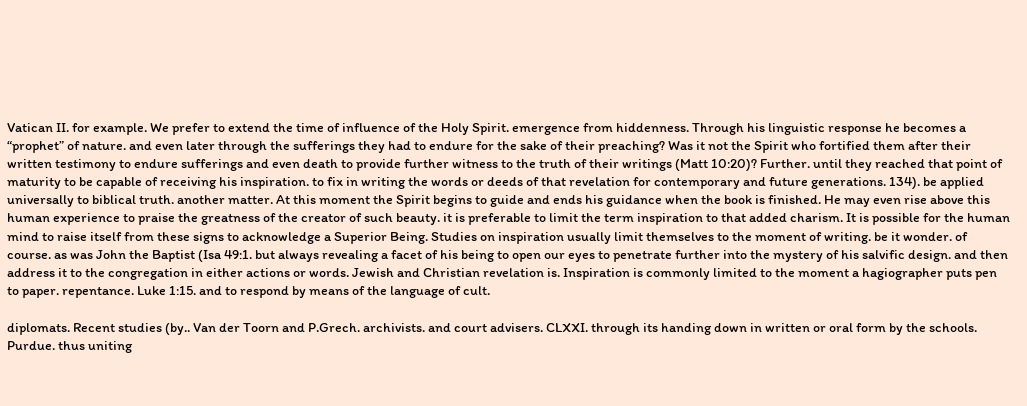Vatican II. for example. We prefer to extend the time of influence of the Holy Spirit. emergence from hiddenness. Through his linguistic response he becomes a “prophet” of nature. and even later through the sufferings they had to endure for the sake of their preaching? Was it not the Spirit who fortified them after their written testimony to endure sufferings and even death to provide further witness to the truth of their writings (Matt 10:20)? Further. until they reached that point of maturity to be capable of receiving his inspiration. to fix in writing the words or deeds of that revelation for contemporary and future generations. 134). be applied universally to biblical truth. another matter. At this moment the Spirit begins to guide and ends his guidance when the book is finished. He may even rise above this human experience to praise the greatness of the creator of such beauty. it is preferable to limit the term inspiration to that added charism. It is possible for the human mind to raise itself from these signs to acknowledge a Superior Being. Studies on inspiration usually limit themselves to the moment of writing. be it wonder. of course. as was John the Baptist (Isa 49:1. but always revealing a facet of his being to open our eyes to penetrate further into the mystery of his salvific design. and then address it to the congregation in either actions or words. Jewish and Christian revelation is. Inspiration is commonly limited to the moment a hagiographer puts pen to paper. repentance. Luke 1:15. and to respond by means of the language of cult.

diplomats. Recent studies (by.. Van der Toorn and P.Grech. archivists. and court advisers. CLXXI. through its handing down in written or oral form by the schools. Purdue. thus uniting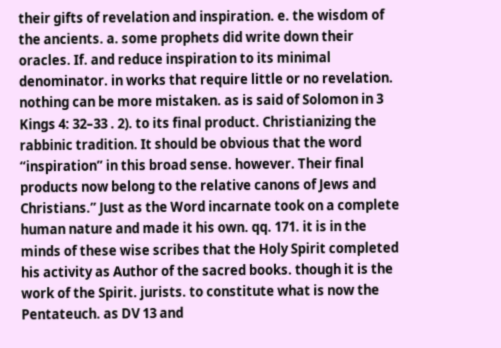their gifts of revelation and inspiration. e. the wisdom of the ancients. a. some prophets did write down their oracles. If. and reduce inspiration to its minimal denominator. in works that require little or no revelation. nothing can be more mistaken. as is said of Solomon in 3 Kings 4: 32–33 . 2). to its final product. Christianizing the rabbinic tradition. It should be obvious that the word “inspiration” in this broad sense. however. Their final products now belong to the relative canons of Jews and Christians.” Just as the Word incarnate took on a complete human nature and made it his own. qq. 171. it is in the minds of these wise scribes that the Holy Spirit completed his activity as Author of the sacred books. though it is the work of the Spirit. jurists. to constitute what is now the Pentateuch. as DV 13 and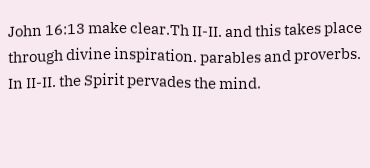John 16:13 make clear.Th II-II. and this takes place through divine inspiration. parables and proverbs. In II-II. the Spirit pervades the mind.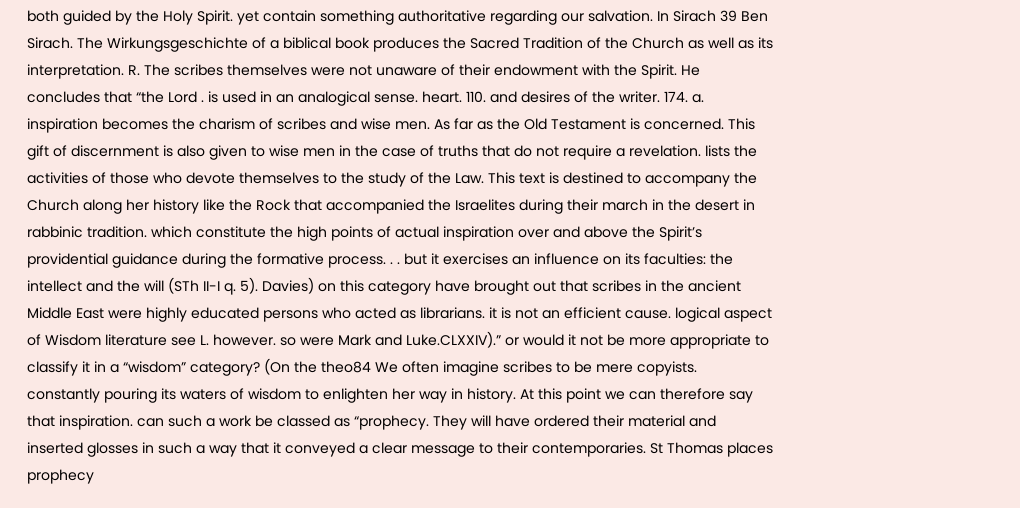both guided by the Holy Spirit. yet contain something authoritative regarding our salvation. In Sirach 39 Ben Sirach. The Wirkungsgeschichte of a biblical book produces the Sacred Tradition of the Church as well as its interpretation. R. The scribes themselves were not unaware of their endowment with the Spirit. He concludes that “the Lord . is used in an analogical sense. heart. 110. and desires of the writer. 174. a. inspiration becomes the charism of scribes and wise men. As far as the Old Testament is concerned. This gift of discernment is also given to wise men in the case of truths that do not require a revelation. lists the activities of those who devote themselves to the study of the Law. This text is destined to accompany the Church along her history like the Rock that accompanied the Israelites during their march in the desert in rabbinic tradition. which constitute the high points of actual inspiration over and above the Spirit’s providential guidance during the formative process. . . but it exercises an influence on its faculties: the intellect and the will (STh II-I q. 5). Davies) on this category have brought out that scribes in the ancient Middle East were highly educated persons who acted as librarians. it is not an efficient cause. logical aspect of Wisdom literature see L. however. so were Mark and Luke.CLXXIV).” or would it not be more appropriate to classify it in a “wisdom” category? (On the theo84 We often imagine scribes to be mere copyists. constantly pouring its waters of wisdom to enlighten her way in history. At this point we can therefore say that inspiration. can such a work be classed as “prophecy. They will have ordered their material and inserted glosses in such a way that it conveyed a clear message to their contemporaries. St Thomas places prophecy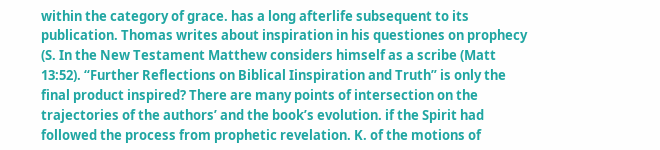within the category of grace. has a long afterlife subsequent to its publication. Thomas writes about inspiration in his questiones on prophecy (S. In the New Testament Matthew considers himself as a scribe (Matt 13:52). “Further Reflections on Biblical Iinspiration and Truth” is only the final product inspired? There are many points of intersection on the trajectories of the authors’ and the book’s evolution. if the Spirit had followed the process from prophetic revelation. K. of the motions of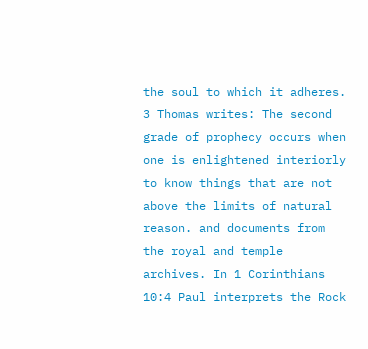the soul to which it adheres. 3 Thomas writes: The second grade of prophecy occurs when one is enlightened interiorly to know things that are not above the limits of natural reason. and documents from the royal and temple archives. In 1 Corinthians 10:4 Paul interprets the Rock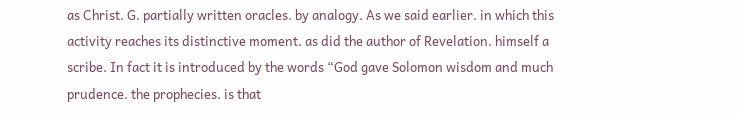as Christ. G. partially written oracles. by analogy. As we said earlier. in which this activity reaches its distinctive moment. as did the author of Revelation. himself a scribe. In fact it is introduced by the words “God gave Solomon wisdom and much prudence. the prophecies. is that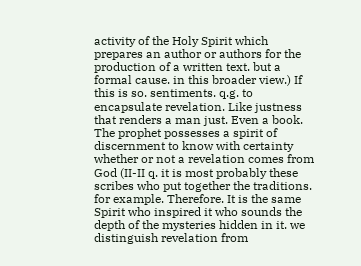activity of the Holy Spirit which prepares an author or authors for the production of a written text. but a formal cause. in this broader view.) If this is so. sentiments. q.g. to encapsulate revelation. Like justness that renders a man just. Even a book. The prophet possesses a spirit of discernment to know with certainty whether or not a revelation comes from God (II-II q. it is most probably these scribes who put together the traditions. for example. Therefore. It is the same Spirit who inspired it who sounds the depth of the mysteries hidden in it. we distinguish revelation from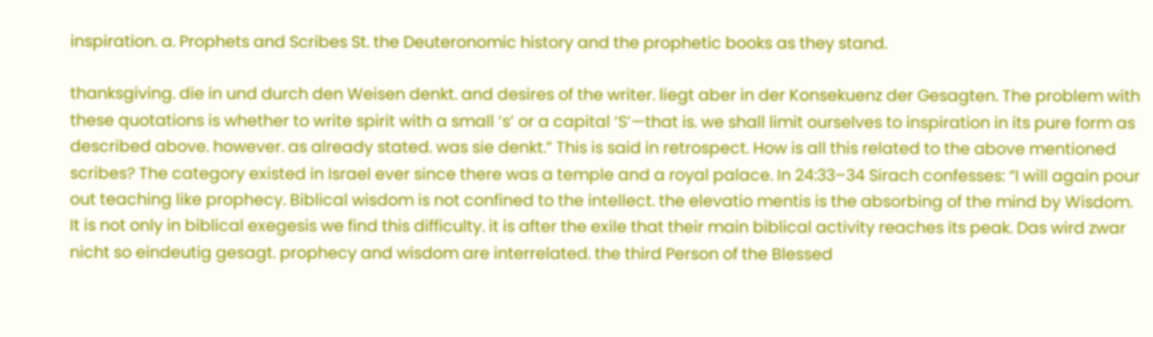inspiration. a. Prophets and Scribes St. the Deuteronomic history and the prophetic books as they stand.

thanksgiving. die in und durch den Weisen denkt. and desires of the writer. liegt aber in der Konsekuenz der Gesagten. The problem with these quotations is whether to write spirit with a small ‘s’ or a capital ‘S’—that is. we shall limit ourselves to inspiration in its pure form as described above. however. as already stated. was sie denkt.” This is said in retrospect. How is all this related to the above mentioned scribes? The category existed in Israel ever since there was a temple and a royal palace. In 24:33–34 Sirach confesses: “I will again pour out teaching like prophecy. Biblical wisdom is not confined to the intellect. the elevatio mentis is the absorbing of the mind by Wisdom. It is not only in biblical exegesis we find this difficulty. it is after the exile that their main biblical activity reaches its peak. Das wird zwar nicht so eindeutig gesagt. prophecy and wisdom are interrelated. the third Person of the Blessed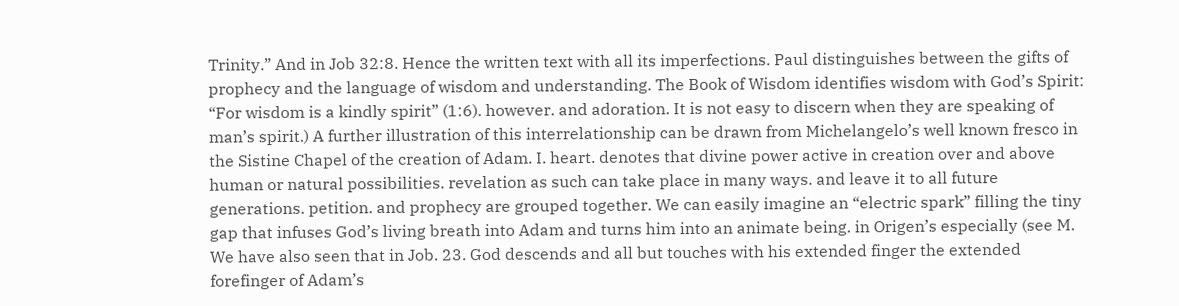Trinity.” And in Job 32:8. Hence the written text with all its imperfections. Paul distinguishes between the gifts of prophecy and the language of wisdom and understanding. The Book of Wisdom identifies wisdom with God’s Spirit: “For wisdom is a kindly spirit” (1:6). however. and adoration. It is not easy to discern when they are speaking of man’s spirit.) A further illustration of this interrelationship can be drawn from Michelangelo’s well known fresco in the Sistine Chapel of the creation of Adam. I. heart. denotes that divine power active in creation over and above human or natural possibilities. revelation as such can take place in many ways. and leave it to all future generations. petition. and prophecy are grouped together. We can easily imagine an “electric spark” filling the tiny gap that infuses God’s living breath into Adam and turns him into an animate being. in Origen’s especially (see M. We have also seen that in Job. 23. God descends and all but touches with his extended finger the extended forefinger of Adam’s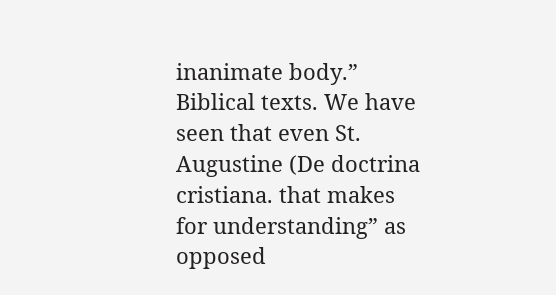inanimate body.” Biblical texts. We have seen that even St. Augustine (De doctrina cristiana. that makes for understanding” as opposed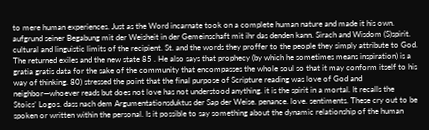to mere human experiences. Just as the Word incarnate took on a complete human nature and made it his own. aufgrund seiner Begabung mit der Weisheit in der Gemeinschaft mit ihr das denden kann. Sirach and Wisdom (S)spirit. cultural and linguistic limits of the recipient. St. and the words they proffer to the people they simply attribute to God. The returned exiles and the new state 85 . He also says that prophecy (by which he sometimes means inspiration) is a gratia gratis data for the sake of the community that encompasses the whole soul so that it may conform itself to his way of thinking. 80) stressed the point that the final purpose of Scripture reading was love of God and neighbor—whoever reads but does not love has not understood anything. it is the spirit in a mortal. It recalls the Stoics’ Logos. dass nach dem Argumentationsduktus der Sap der Weise. penance. love. sentiments. These cry out to be spoken or written within the personal. Is it possible to say something about the dynamic relationship of the human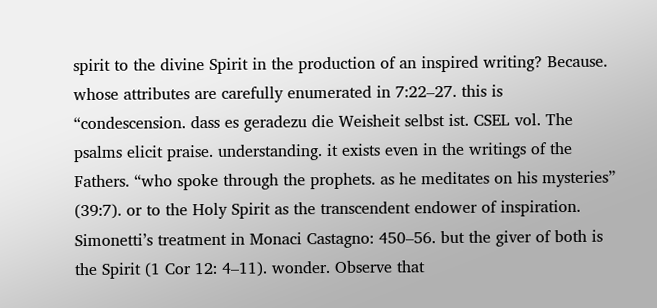spirit to the divine Spirit in the production of an inspired writing? Because. whose attributes are carefully enumerated in 7:22–27. this is “condescension. dass es geradezu die Weisheit selbst ist. CSEL vol. The psalms elicit praise. understanding. it exists even in the writings of the Fathers. “who spoke through the prophets. as he meditates on his mysteries” (39:7). or to the Holy Spirit as the transcendent endower of inspiration. Simonetti’s treatment in Monaci Castagno: 450–56. but the giver of both is the Spirit (1 Cor 12: 4–11). wonder. Observe that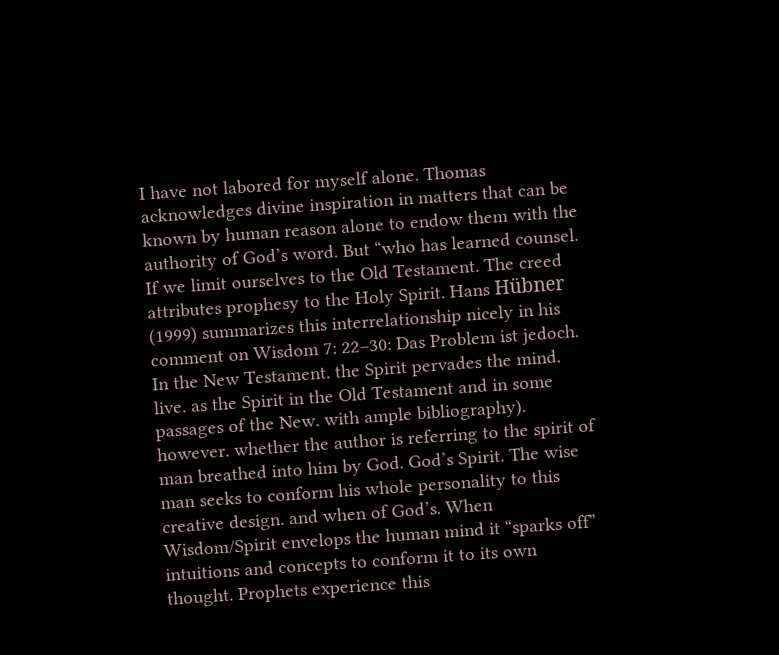I have not labored for myself alone. Thomas acknowledges divine inspiration in matters that can be known by human reason alone to endow them with the authority of God’s word. But “who has learned counsel. If we limit ourselves to the Old Testament. The creed attributes prophesy to the Holy Spirit. Hans Hübner (1999) summarizes this interrelationship nicely in his comment on Wisdom 7: 22–30: Das Problem ist jedoch. In the New Testament. the Spirit pervades the mind. live. as the Spirit in the Old Testament and in some passages of the New. with ample bibliography). however. whether the author is referring to the spirit of man breathed into him by God. God’s Spirit. The wise man seeks to conform his whole personality to this creative design. and when of God’s. When Wisdom/Spirit envelops the human mind it “sparks off” intuitions and concepts to conform it to its own thought. Prophets experience this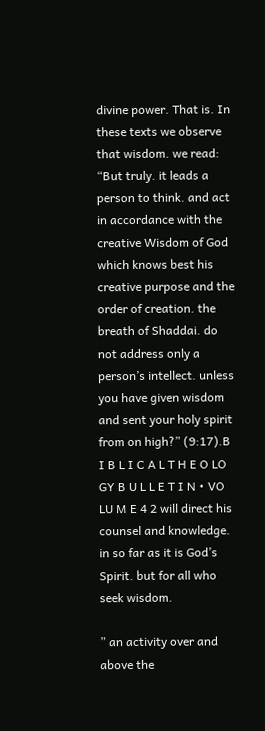divine power. That is. In these texts we observe that wisdom. we read: “But truly. it leads a person to think. and act in accordance with the creative Wisdom of God which knows best his creative purpose and the order of creation. the breath of Shaddai. do not address only a person’s intellect. unless you have given wisdom and sent your holy spirit from on high?” (9:17).B I B L I C A L T H E O LO GY B U L L E T I N • VO LU M E 4 2 will direct his counsel and knowledge. in so far as it is God’s Spirit. but for all who seek wisdom.

” an activity over and above the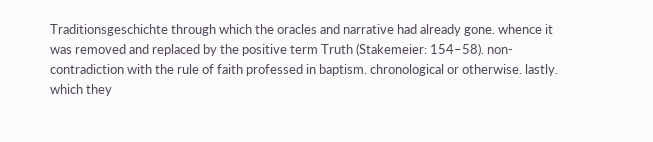Traditionsgeschichte through which the oracles and narrative had already gone. whence it was removed and replaced by the positive term Truth (Stakemeier: 154–58). non-contradiction with the rule of faith professed in baptism. chronological or otherwise. lastly. which they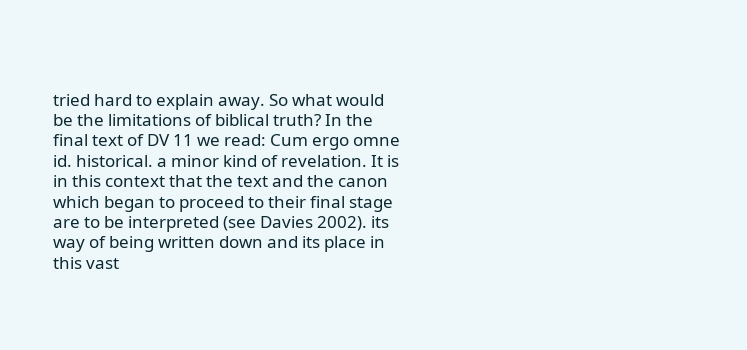tried hard to explain away. So what would be the limitations of biblical truth? In the final text of DV 11 we read: Cum ergo omne id. historical. a minor kind of revelation. It is in this context that the text and the canon which began to proceed to their final stage are to be interpreted (see Davies 2002). its way of being written down and its place in this vast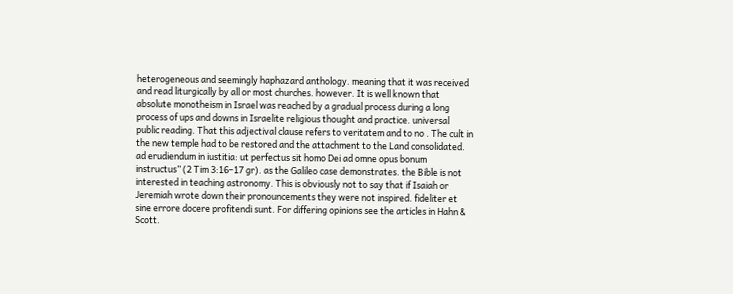heterogeneous and seemingly haphazard anthology. meaning that it was received and read liturgically by all or most churches. however. It is well known that absolute monotheism in Israel was reached by a gradual process during a long process of ups and downs in Israelite religious thought and practice. universal public reading. That this adjectival clause refers to veritatem and to no . The cult in the new temple had to be restored and the attachment to the Land consolidated. ad erudiendum in iustitia: ut perfectus sit homo Dei ad omne opus bonum instructus” (2 Tim 3:16–17 gr). as the Galileo case demonstrates. the Bible is not interested in teaching astronomy. This is obviously not to say that if Isaiah or Jeremiah wrote down their pronouncements they were not inspired. fideliter et sine errore docere profitendi sunt. For differing opinions see the articles in Hahn & Scott.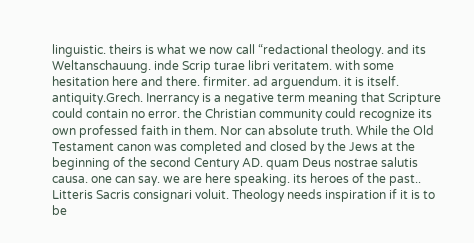linguistic. theirs is what we now call “redactional theology. and its Weltanschauung. inde Scrip turae libri veritatem. with some hesitation here and there. firmiter. ad arguendum. it is itself. antiquity.Grech. Inerrancy is a negative term meaning that Scripture could contain no error. the Christian community could recognize its own professed faith in them. Nor can absolute truth. While the Old Testament canon was completed and closed by the Jews at the beginning of the second Century AD. quam Deus nostrae salutis causa. one can say. we are here speaking. its heroes of the past.. Litteris Sacris consignari voluit. Theology needs inspiration if it is to be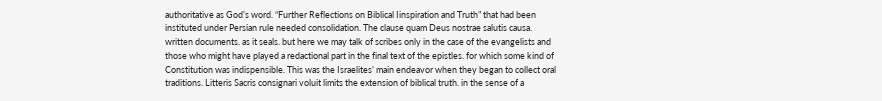authoritative as God’s word. “Further Reflections on Biblical Iinspiration and Truth” that had been instituted under Persian rule needed consolidation. The clause quam Deus nostrae salutis causa. written documents. as it seals. but here we may talk of scribes only in the case of the evangelists and those who might have played a redactional part in the final text of the epistles. for which some kind of Constitution was indispensible. This was the Israelites’ main endeavor when they began to collect oral traditions. Litteris Sacris consignari voluit limits the extension of biblical truth. in the sense of a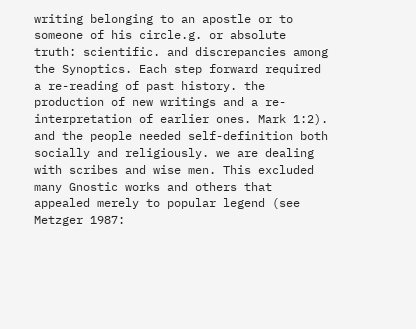writing belonging to an apostle or to someone of his circle.g. or absolute truth: scientific. and discrepancies among the Synoptics. Each step forward required a re-reading of past history. the production of new writings and a re-interpretation of earlier ones. Mark 1:2). and the people needed self-definition both socially and religiously. we are dealing with scribes and wise men. This excluded many Gnostic works and others that appealed merely to popular legend (see Metzger 1987: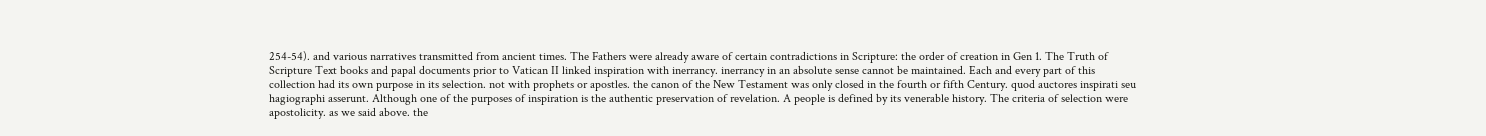254-54). and various narratives transmitted from ancient times. The Fathers were already aware of certain contradictions in Scripture: the order of creation in Gen 1. The Truth of Scripture Text books and papal documents prior to Vatican II linked inspiration with inerrancy. inerrancy in an absolute sense cannot be maintained. Each and every part of this collection had its own purpose in its selection. not with prophets or apostles. the canon of the New Testament was only closed in the fourth or fifth Century. quod auctores inspirati seu hagiographi asserunt. Although one of the purposes of inspiration is the authentic preservation of revelation. A people is defined by its venerable history. The criteria of selection were apostolicity. as we said above. the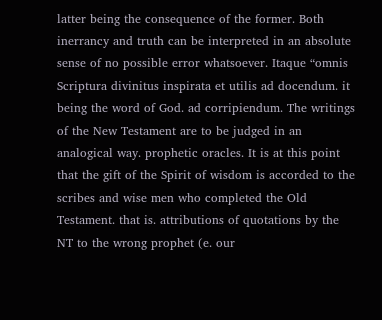latter being the consequence of the former. Both inerrancy and truth can be interpreted in an absolute sense of no possible error whatsoever. Itaque “omnis Scriptura divinitus inspirata et utilis ad docendum. it being the word of God. ad corripiendum. The writings of the New Testament are to be judged in an analogical way. prophetic oracles. It is at this point that the gift of the Spirit of wisdom is accorded to the scribes and wise men who completed the Old Testament. that is. attributions of quotations by the NT to the wrong prophet (e. our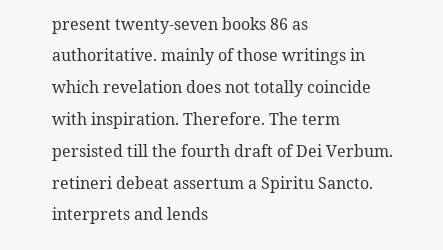present twenty-seven books 86 as authoritative. mainly of those writings in which revelation does not totally coincide with inspiration. Therefore. The term persisted till the fourth draft of Dei Verbum. retineri debeat assertum a Spiritu Sancto. interprets and lends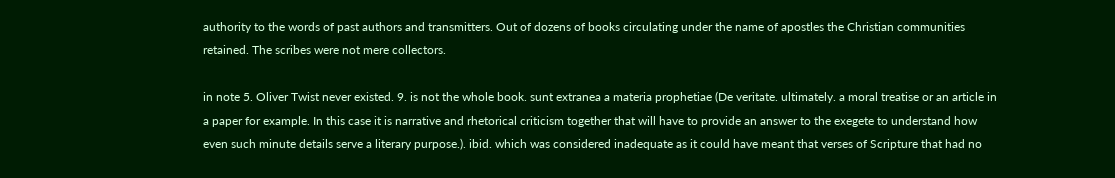authority to the words of past authors and transmitters. Out of dozens of books circulating under the name of apostles the Christian communities retained. The scribes were not mere collectors.

in note 5. Oliver Twist never existed. 9. is not the whole book. sunt extranea a materia prophetiae (De veritate. ultimately. a moral treatise or an article in a paper for example. In this case it is narrative and rhetorical criticism together that will have to provide an answer to the exegete to understand how even such minute details serve a literary purpose.). ibid. which was considered inadequate as it could have meant that verses of Scripture that had no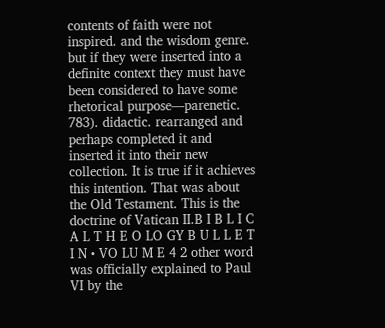contents of faith were not inspired. and the wisdom genre. but if they were inserted into a definite context they must have been considered to have some rhetorical purpose—parenetic. 783). didactic. rearranged and perhaps completed it and inserted it into their new collection. It is true if it achieves this intention. That was about the Old Testament. This is the doctrine of Vatican II.B I B L I C A L T H E O LO GY B U L L E T I N • VO LU M E 4 2 other word was officially explained to Paul VI by the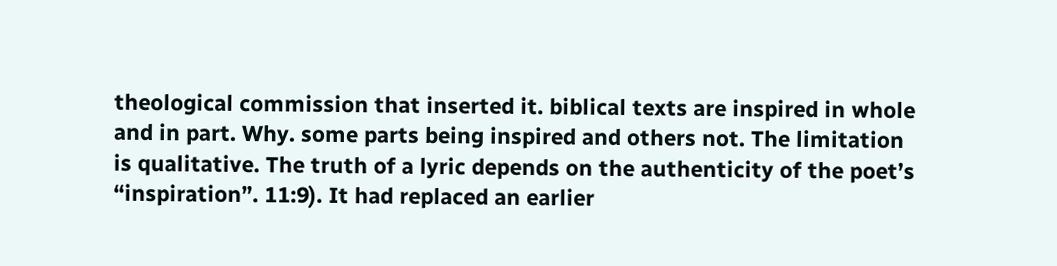theological commission that inserted it. biblical texts are inspired in whole and in part. Why. some parts being inspired and others not. The limitation is qualitative. The truth of a lyric depends on the authenticity of the poet’s “inspiration”. 11:9). It had replaced an earlier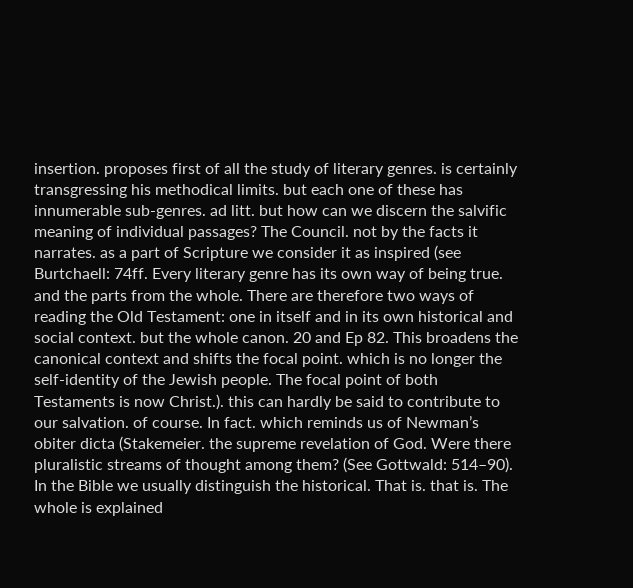insertion. proposes first of all the study of literary genres. is certainly transgressing his methodical limits. but each one of these has innumerable sub-genres. ad litt. but how can we discern the salvific meaning of individual passages? The Council. not by the facts it narrates. as a part of Scripture we consider it as inspired (see Burtchaell: 74ff. Every literary genre has its own way of being true. and the parts from the whole. There are therefore two ways of reading the Old Testament: one in itself and in its own historical and social context. but the whole canon. 20 and Ep 82. This broadens the canonical context and shifts the focal point. which is no longer the self-identity of the Jewish people. The focal point of both Testaments is now Christ.). this can hardly be said to contribute to our salvation. of course. In fact. which reminds us of Newman’s obiter dicta (Stakemeier. the supreme revelation of God. Were there pluralistic streams of thought among them? (See Gottwald: 514–90). In the Bible we usually distinguish the historical. That is. that is. The whole is explained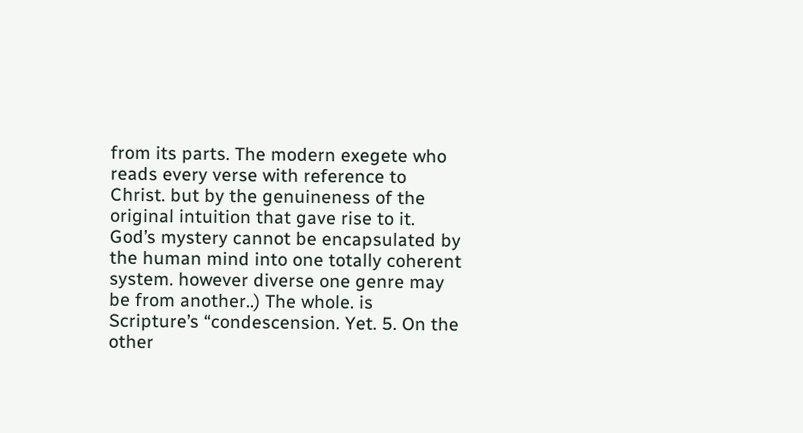from its parts. The modern exegete who reads every verse with reference to Christ. but by the genuineness of the original intuition that gave rise to it. God’s mystery cannot be encapsulated by the human mind into one totally coherent system. however diverse one genre may be from another..) The whole. is Scripture’s “condescension. Yet. 5. On the other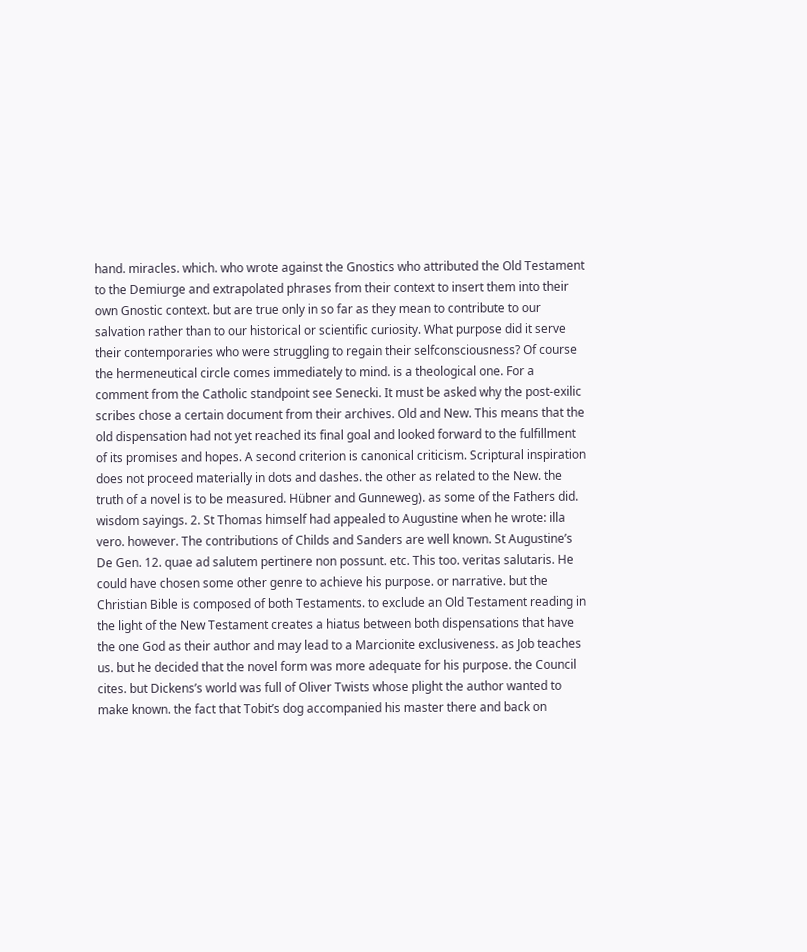hand. miracles. which. who wrote against the Gnostics who attributed the Old Testament to the Demiurge and extrapolated phrases from their context to insert them into their own Gnostic context. but are true only in so far as they mean to contribute to our salvation rather than to our historical or scientific curiosity. What purpose did it serve their contemporaries who were struggling to regain their selfconsciousness? Of course the hermeneutical circle comes immediately to mind. is a theological one. For a comment from the Catholic standpoint see Senecki. It must be asked why the post-exilic scribes chose a certain document from their archives. Old and New. This means that the old dispensation had not yet reached its final goal and looked forward to the fulfillment of its promises and hopes. A second criterion is canonical criticism. Scriptural inspiration does not proceed materially in dots and dashes. the other as related to the New. the truth of a novel is to be measured. Hübner and Gunneweg). as some of the Fathers did. wisdom sayings. 2. St Thomas himself had appealed to Augustine when he wrote: illa vero. however. The contributions of Childs and Sanders are well known. St Augustine’s De Gen. 12. quae ad salutem pertinere non possunt. etc. This too. veritas salutaris. He could have chosen some other genre to achieve his purpose. or narrative. but the Christian Bible is composed of both Testaments. to exclude an Old Testament reading in the light of the New Testament creates a hiatus between both dispensations that have the one God as their author and may lead to a Marcionite exclusiveness. as Job teaches us. but he decided that the novel form was more adequate for his purpose. the Council cites. but Dickens’s world was full of Oliver Twists whose plight the author wanted to make known. the fact that Tobit’s dog accompanied his master there and back on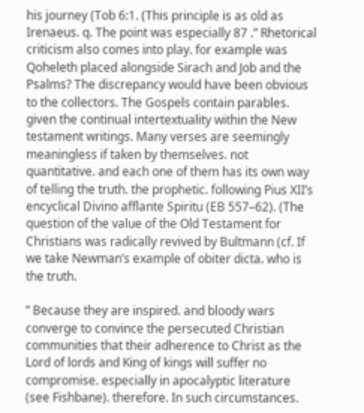his journey (Tob 6:1. (This principle is as old as Irenaeus. q. The point was especially 87 .” Rhetorical criticism also comes into play. for example was Qoheleth placed alongside Sirach and Job and the Psalms? The discrepancy would have been obvious to the collectors. The Gospels contain parables. given the continual intertextuality within the New testament writings. Many verses are seemingly meaningless if taken by themselves. not quantitative. and each one of them has its own way of telling the truth. the prophetic. following Pius XII’s encyclical Divino afflante Spiritu (EB 557–62). (The question of the value of the Old Testament for Christians was radically revived by Bultmann (cf. If we take Newman’s example of obiter dicta. who is the truth.

” Because they are inspired. and bloody wars converge to convince the persecuted Christian communities that their adherence to Christ as the Lord of lords and King of kings will suffer no compromise. especially in apocalyptic literature (see Fishbane). therefore. In such circumstances.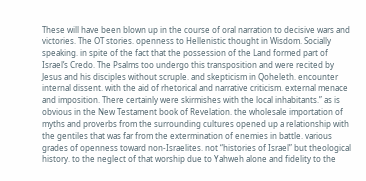These will have been blown up in the course of oral narration to decisive wars and victories. The OT stories. openness to Hellenistic thought in Wisdom. Socially speaking. in spite of the fact that the possession of the Land formed part of Israel’s Credo. The Psalms too undergo this transposition and were recited by Jesus and his disciples without scruple. and skepticism in Qoheleth. encounter internal dissent. with the aid of rhetorical and narrative criticism. external menace and imposition. There certainly were skirmishes with the local inhabitants.” as is obvious in the New Testament book of Revelation. the wholesale importation of myths and proverbs from the surrounding cultures opened up a relationship with the gentiles that was far from the extermination of enemies in battle. various grades of openness toward non-Israelites. not “histories of Israel” but theological history. to the neglect of that worship due to Yahweh alone and fidelity to the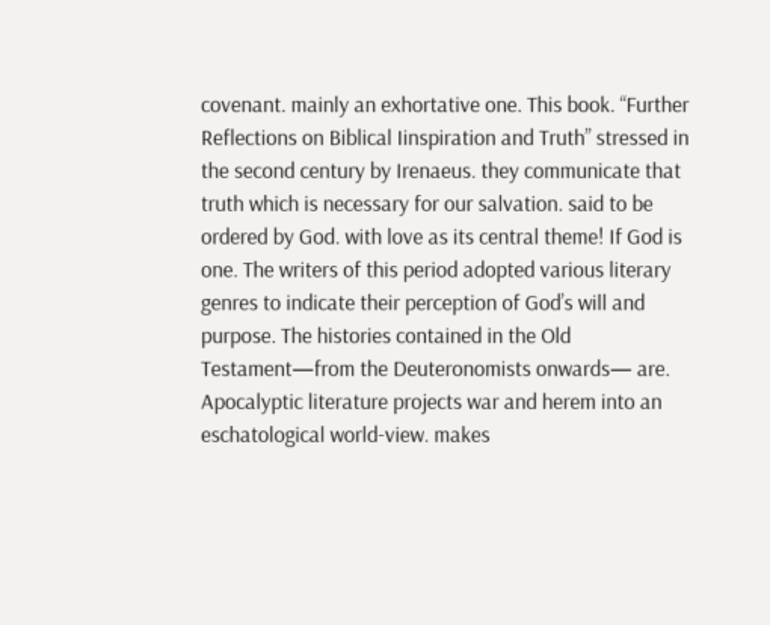covenant. mainly an exhortative one. This book. “Further Reflections on Biblical Iinspiration and Truth” stressed in the second century by Irenaeus. they communicate that truth which is necessary for our salvation. said to be ordered by God. with love as its central theme! If God is one. The writers of this period adopted various literary genres to indicate their perception of God’s will and purpose. The histories contained in the Old Testament—from the Deuteronomists onwards— are. Apocalyptic literature projects war and herem into an eschatological world-view. makes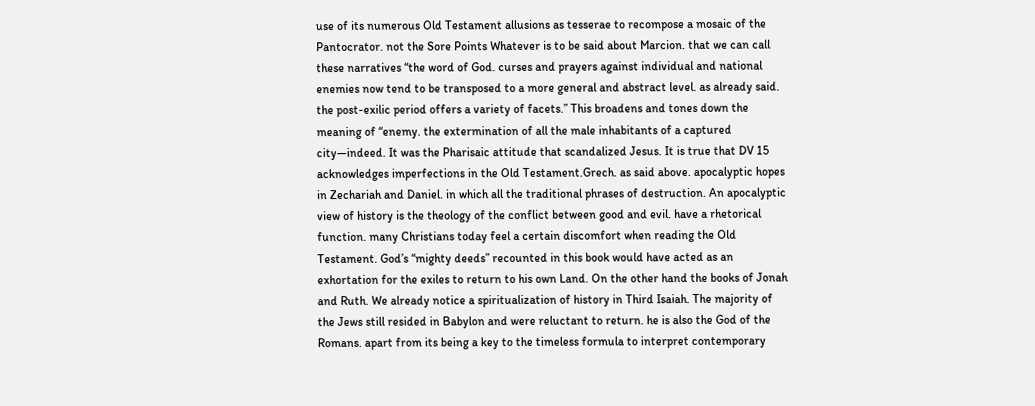use of its numerous Old Testament allusions as tesserae to recompose a mosaic of the Pantocrator. not the Sore Points Whatever is to be said about Marcion. that we can call these narratives “the word of God. curses and prayers against individual and national enemies now tend to be transposed to a more general and abstract level. as already said. the post-exilic period offers a variety of facets.” This broadens and tones down the meaning of “enemy. the extermination of all the male inhabitants of a captured city—indeed. It was the Pharisaic attitude that scandalized Jesus. It is true that DV 15 acknowledges imperfections in the Old Testament.Grech. as said above. apocalyptic hopes in Zechariah and Daniel. in which all the traditional phrases of destruction. An apocalyptic view of history is the theology of the conflict between good and evil. have a rhetorical function. many Christians today feel a certain discomfort when reading the Old Testament. God’s “mighty deeds” recounted in this book would have acted as an exhortation for the exiles to return to his own Land. On the other hand the books of Jonah and Ruth. We already notice a spiritualization of history in Third Isaiah. The majority of the Jews still resided in Babylon and were reluctant to return. he is also the God of the Romans. apart from its being a key to the timeless formula to interpret contemporary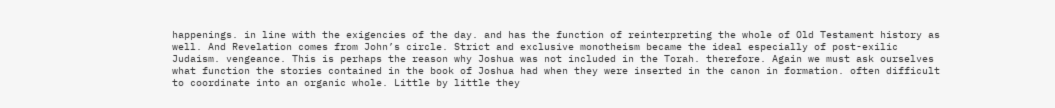happenings. in line with the exigencies of the day. and has the function of reinterpreting the whole of Old Testament history as well. And Revelation comes from John’s circle. Strict and exclusive monotheism became the ideal especially of post-exilic Judaism. vengeance. This is perhaps the reason why Joshua was not included in the Torah. therefore. Again we must ask ourselves what function the stories contained in the book of Joshua had when they were inserted in the canon in formation. often difficult to coordinate into an organic whole. Little by little they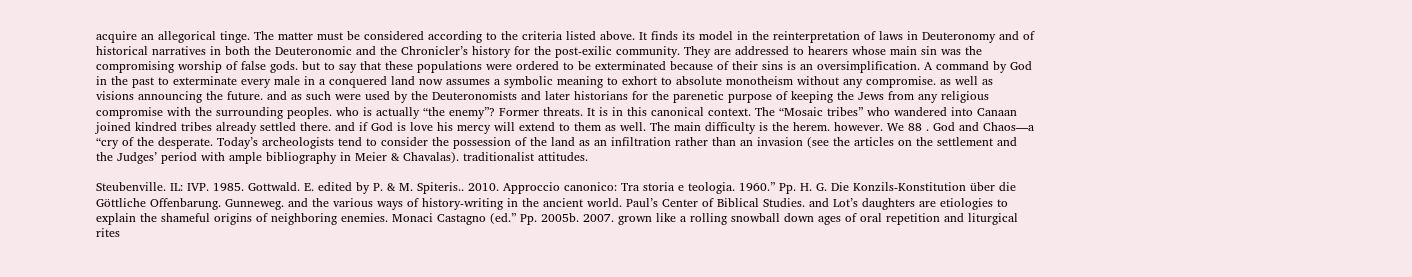acquire an allegorical tinge. The matter must be considered according to the criteria listed above. It finds its model in the reinterpretation of laws in Deuteronomy and of historical narratives in both the Deuteronomic and the Chronicler’s history for the post-exilic community. They are addressed to hearers whose main sin was the compromising worship of false gods. but to say that these populations were ordered to be exterminated because of their sins is an oversimplification. A command by God in the past to exterminate every male in a conquered land now assumes a symbolic meaning to exhort to absolute monotheism without any compromise. as well as visions announcing the future. and as such were used by the Deuteronomists and later historians for the parenetic purpose of keeping the Jews from any religious compromise with the surrounding peoples. who is actually “the enemy”? Former threats. It is in this canonical context. The “Mosaic tribes” who wandered into Canaan joined kindred tribes already settled there. and if God is love his mercy will extend to them as well. The main difficulty is the herem. however. We 88 . God and Chaos—a “cry of the desperate. Today’s archeologists tend to consider the possession of the land as an infiltration rather than an invasion (see the articles on the settlement and the Judges’ period with ample bibliography in Meier & Chavalas). traditionalist attitudes.

Steubenville. IL: IVP. 1985. Gottwald. E. edited by P. & M. Spiteris.. 2010. Approccio canonico: Tra storia e teologia. 1960.” Pp. H. G. Die Konzils-Konstitution über die Göttliche Offenbarung. Gunneweg. and the various ways of history-writing in the ancient world. Paul’s Center of Biblical Studies. and Lot’s daughters are etiologies to explain the shameful origins of neighboring enemies. Monaci Castagno (ed.” Pp. 2005b. 2007. grown like a rolling snowball down ages of oral repetition and liturgical rites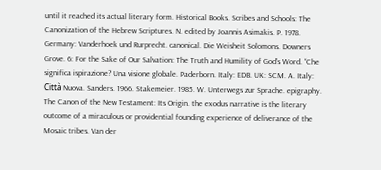until it reached its actual literary form. Historical Books. Scribes and Schools: The Canonization of the Hebrew Scriptures. N. edited by Joannis Asimakis. P. 1978. Germany: Vanderhoek und Rurprecht. canonical. Die Weisheit Solomons. Downers Grove. 6: For the Sake of Our Salvation: The Truth and Humility of God’s Word. “Che significa ispirazione? Una visione globale. Paderborn. Italy: EDB. UK: SCM. A. Italy: Città Nuova. Sanders. 1966. Stakemeier. 1985. W. Unterwegs zur Sprache. epigraphy. The Canon of the New Testament: Its Origin. the exodus narrative is the literary outcome of a miraculous or providential founding experience of deliverance of the Mosaic tribes. Van der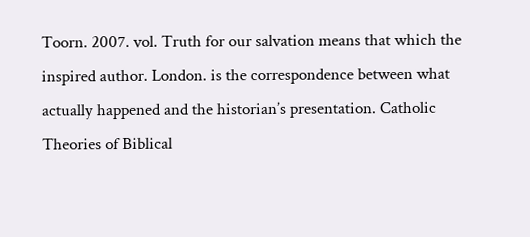Toorn. 2007. vol. Truth for our salvation means that which the inspired author. London. is the correspondence between what actually happened and the historian’s presentation. Catholic Theories of Biblical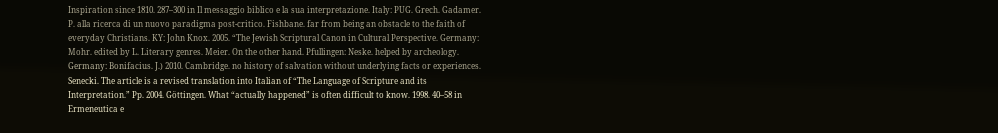Inspiration since 1810. 287–300 in Il messaggio biblico e la sua interpretazione. Italy: PUG. Grech. Gadamer. P. alla ricerca di un nuovo paradigma post-critico. Fishbane. far from being an obstacle to the faith of everyday Christians. KY: John Knox. 2005. “The Jewish Scriptural Canon in Cultural Perspective. Germany: Mohr. edited by L. Literary genres. Meier. On the other hand. Pfullingen: Neske. helped by archeology. Germany: Bonifacius. J.) 2010. Cambridge. no history of salvation without underlying facts or experiences. Senecki. The article is a revised translation into Italian of “The Language of Scripture and its Interpretation.” Pp. 2004. Göttingen. What “actually happened” is often difficult to know. 1998. 40–58 in Ermeneutica e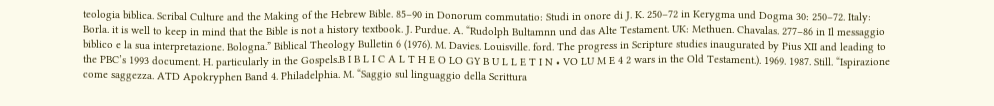teologia biblica. Scribal Culture and the Making of the Hebrew Bible. 85–90 in Donorum commutatio: Studi in onore di J. K. 250–72 in Kerygma und Dogma 30: 250–72. Italy: Borla. it is well to keep in mind that the Bible is not a history textbook. J. Purdue. A. “Rudolph Bultamnn und das Alte Testament. UK: Methuen. Chavalas. 277–86 in Il messaggio biblico e la sua interpretazione. Bologna.” Biblical Theology Bulletin 6 (1976). M. Davies. Louisville. ford. The progress in Scripture studies inaugurated by Pius XII and leading to the PBC’s 1993 document. H. particularly in the Gospels.B I B L I C A L T H E O LO GY B U L L E T I N • VO LU M E 4 2 wars in the Old Testament.). 1969. 1987. Still. “Ispirazione come saggezza. ATD Apokryphen Band 4. Philadelphia. M. “Saggio sul linguaggio della Scrittura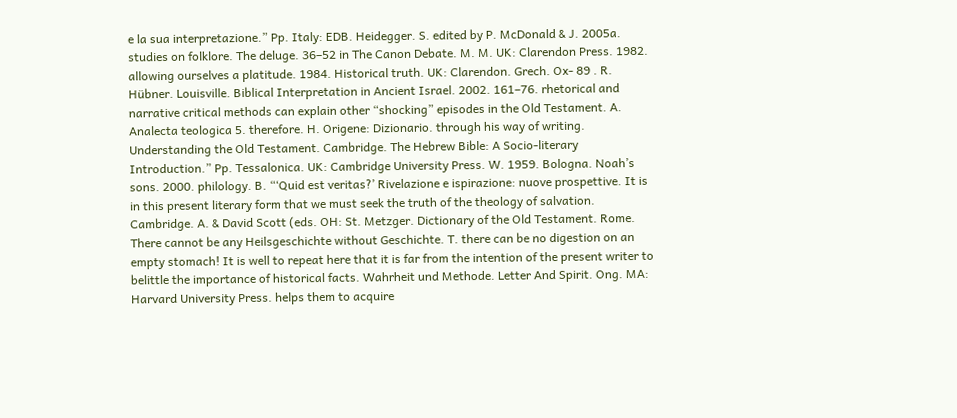e la sua interpretazione.” Pp. Italy: EDB. Heidegger. S. edited by P. McDonald & J. 2005a. studies on folklore. The deluge. 36–52 in The Canon Debate. M. M. UK: Clarendon Press. 1982. allowing ourselves a platitude. 1984. Historical truth. UK: Clarendon. Grech. Ox- 89 . R. Hübner. Louisville. Biblical Interpretation in Ancient Israel. 2002. 161–76. rhetorical and narrative critical methods can explain other “shocking” episodes in the Old Testament. A. Analecta teologica 5. therefore. H. Origene: Dizionario. through his way of writing. Understanding the Old Testament. Cambridge. The Hebrew Bible: A Socio-literary Introduction.” Pp. Tessalonica. UK: Cambridge University Press. W. 1959. Bologna. Noah’s sons. 2000. philology. B. “‘Quid est veritas?’ Rivelazione e ispirazione: nuove prospettive. It is in this present literary form that we must seek the truth of the theology of salvation. Cambridge. A. & David Scott (eds. OH: St. Metzger. Dictionary of the Old Testament. Rome. There cannot be any Heilsgeschichte without Geschichte. T. there can be no digestion on an empty stomach! It is well to repeat here that it is far from the intention of the present writer to belittle the importance of historical facts. Wahrheit und Methode. Letter And Spirit. Ong. MA: Harvard University Press. helps them to acquire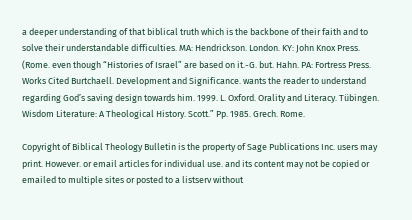a deeper understanding of that biblical truth which is the backbone of their faith and to solve their understandable difficulties. MA: Hendrickson. London. KY: John Knox Press. (Rome. even though “Histories of Israel” are based on it.-G. but. Hahn. PA: Fortress Press. Works Cited Burtchaell. Development and Significance. wants the reader to understand regarding God’s saving design towards him. 1999. L. Oxford. Orality and Literacy. Tübingen. Wisdom Literature: A Theological History. Scott.” Pp. 1985. Grech. Rome.

Copyright of Biblical Theology Bulletin is the property of Sage Publications Inc. users may print. However. or email articles for individual use. and its content may not be copied or emailed to multiple sites or posted to a listserv without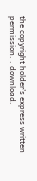the copyright holder's express written permission. . download.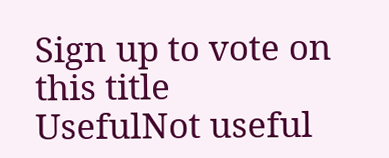Sign up to vote on this title
UsefulNot useful